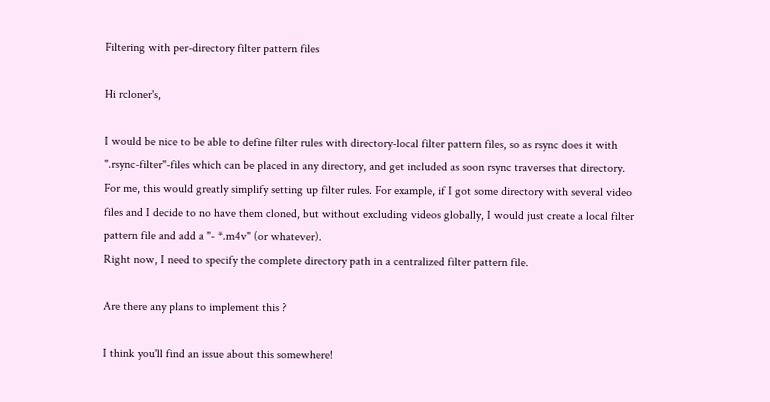Filtering with per-directory filter pattern files

Hi rcloner's,

I would be nice to be able to define filter rules with directory-local filter pattern files, so as rsync does it with ".rsync-filter"-files which can be placed in any directory, and get included as soon rsync traverses that directory.
For me, this would greatly simplify setting up filter rules. For example, if I got some directory with several video files and I decide to no have them cloned, but without excluding videos globally, I would just create a local filter pattern file and add a "- *.m4v" (or whatever).
Right now, I need to specify the complete directory path in a centralized filter pattern file.

Are there any plans to implement this ?

I think you'll find an issue about this somewhere!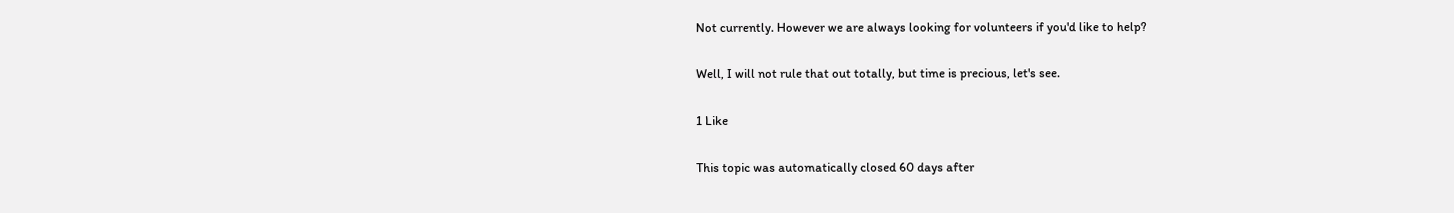Not currently. However we are always looking for volunteers if you'd like to help?

Well, I will not rule that out totally, but time is precious, let's see.

1 Like

This topic was automatically closed 60 days after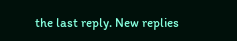the last reply. New replies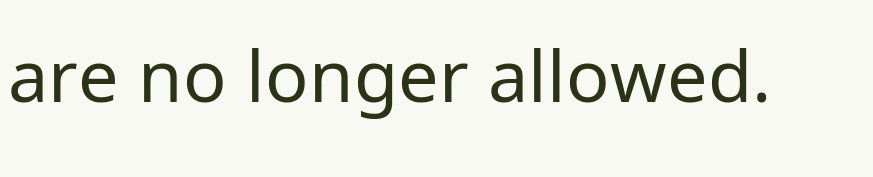are no longer allowed.